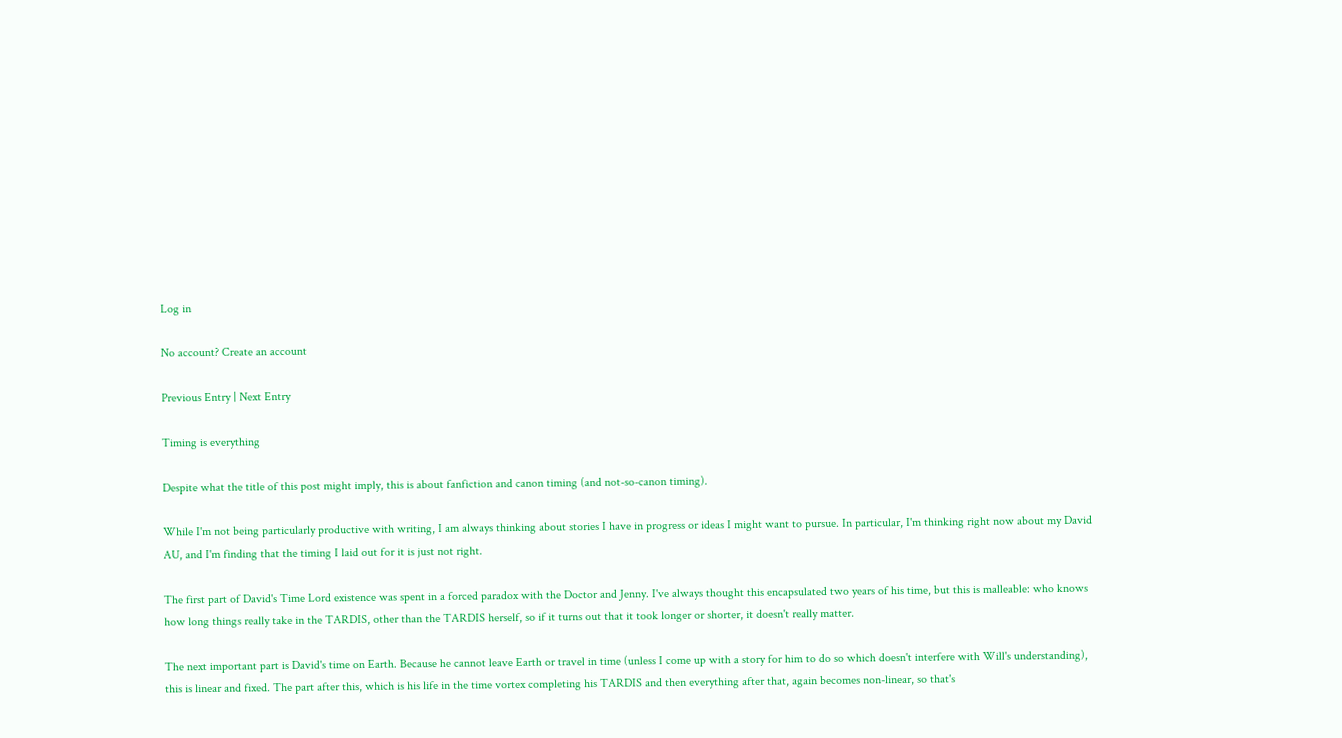Log in

No account? Create an account

Previous Entry | Next Entry

Timing is everything

Despite what the title of this post might imply, this is about fanfiction and canon timing (and not-so-canon timing).

While I'm not being particularly productive with writing, I am always thinking about stories I have in progress or ideas I might want to pursue. In particular, I'm thinking right now about my David AU, and I'm finding that the timing I laid out for it is just not right.

The first part of David's Time Lord existence was spent in a forced paradox with the Doctor and Jenny. I've always thought this encapsulated two years of his time, but this is malleable: who knows how long things really take in the TARDIS, other than the TARDIS herself, so if it turns out that it took longer or shorter, it doesn't really matter.

The next important part is David's time on Earth. Because he cannot leave Earth or travel in time (unless I come up with a story for him to do so which doesn't interfere with Will's understanding), this is linear and fixed. The part after this, which is his life in the time vortex completing his TARDIS and then everything after that, again becomes non-linear, so that's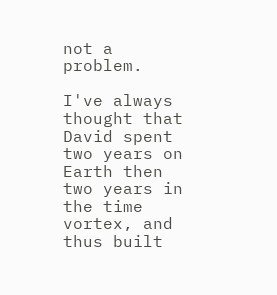not a problem.

I've always thought that David spent two years on Earth then two years in the time vortex, and thus built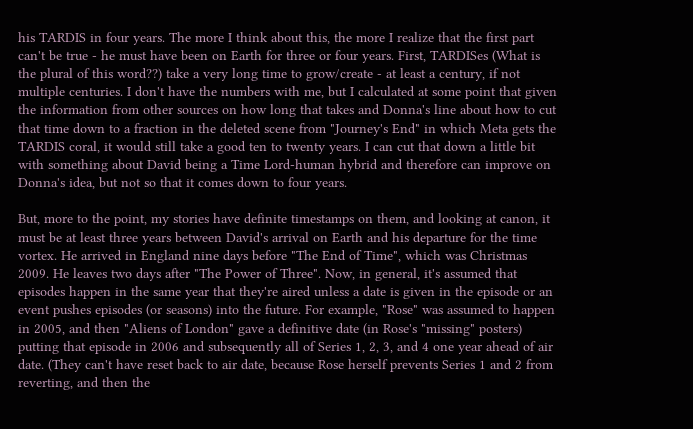his TARDIS in four years. The more I think about this, the more I realize that the first part can't be true - he must have been on Earth for three or four years. First, TARDISes (What is the plural of this word??) take a very long time to grow/create - at least a century, if not multiple centuries. I don't have the numbers with me, but I calculated at some point that given the information from other sources on how long that takes and Donna's line about how to cut that time down to a fraction in the deleted scene from "Journey's End" in which Meta gets the TARDIS coral, it would still take a good ten to twenty years. I can cut that down a little bit with something about David being a Time Lord-human hybrid and therefore can improve on Donna's idea, but not so that it comes down to four years.

But, more to the point, my stories have definite timestamps on them, and looking at canon, it must be at least three years between David's arrival on Earth and his departure for the time vortex. He arrived in England nine days before "The End of Time", which was Christmas 2009. He leaves two days after "The Power of Three". Now, in general, it's assumed that episodes happen in the same year that they're aired unless a date is given in the episode or an event pushes episodes (or seasons) into the future. For example, "Rose" was assumed to happen in 2005, and then "Aliens of London" gave a definitive date (in Rose's "missing" posters) putting that episode in 2006 and subsequently all of Series 1, 2, 3, and 4 one year ahead of air date. (They can't have reset back to air date, because Rose herself prevents Series 1 and 2 from reverting, and then the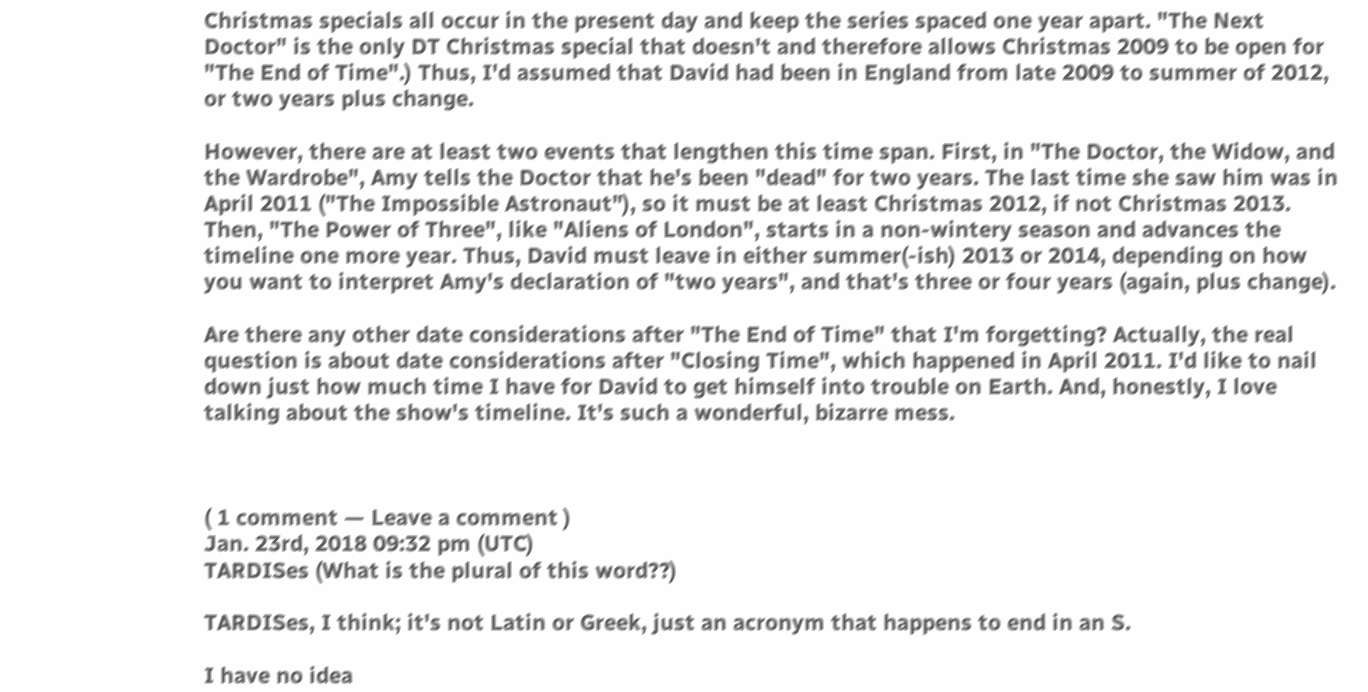Christmas specials all occur in the present day and keep the series spaced one year apart. "The Next Doctor" is the only DT Christmas special that doesn't and therefore allows Christmas 2009 to be open for "The End of Time".) Thus, I'd assumed that David had been in England from late 2009 to summer of 2012, or two years plus change.

However, there are at least two events that lengthen this time span. First, in "The Doctor, the Widow, and the Wardrobe", Amy tells the Doctor that he's been "dead" for two years. The last time she saw him was in April 2011 ("The Impossible Astronaut"), so it must be at least Christmas 2012, if not Christmas 2013. Then, "The Power of Three", like "Aliens of London", starts in a non-wintery season and advances the timeline one more year. Thus, David must leave in either summer(-ish) 2013 or 2014, depending on how you want to interpret Amy's declaration of "two years", and that's three or four years (again, plus change).

Are there any other date considerations after "The End of Time" that I'm forgetting? Actually, the real question is about date considerations after "Closing Time", which happened in April 2011. I'd like to nail down just how much time I have for David to get himself into trouble on Earth. And, honestly, I love talking about the show's timeline. It's such a wonderful, bizarre mess.



( 1 comment — Leave a comment )
Jan. 23rd, 2018 09:32 pm (UTC)
TARDISes (What is the plural of this word??)

TARDISes, I think; it's not Latin or Greek, just an acronym that happens to end in an S.

I have no idea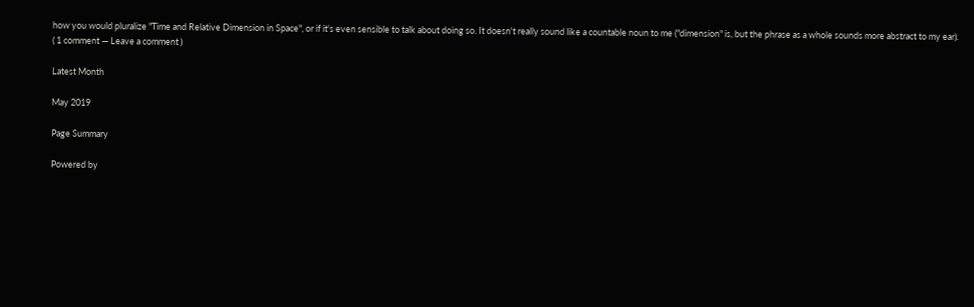how you would pluralize "Time and Relative Dimension in Space", or if it's even sensible to talk about doing so. It doesn't really sound like a countable noun to me ("dimension" is, but the phrase as a whole sounds more abstract to my ear).
( 1 comment — Leave a comment )

Latest Month

May 2019

Page Summary

Powered by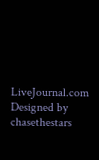LiveJournal.com
Designed by chasethestars